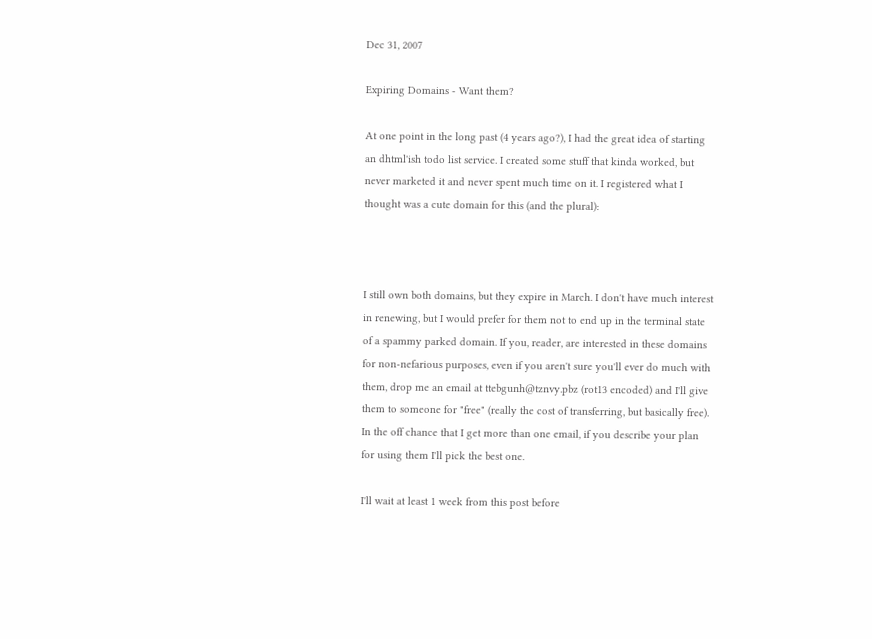Dec 31, 2007

Expiring Domains - Want them?

At one point in the long past (4 years ago?), I had the great idea of starting an dhtml'ish todo list service. I created some stuff that kinda worked, but never marketed it and never spent much time on it. I registered what I thought was a cute domain for this (and the plural):



I still own both domains, but they expire in March. I don't have much interest in renewing, but I would prefer for them not to end up in the terminal state of a spammy parked domain. If you, reader, are interested in these domains for non-nefarious purposes, even if you aren't sure you'll ever do much with them, drop me an email at ttebgunh@tznvy.pbz (rot13 encoded) and I'll give them to someone for "free" (really the cost of transferring, but basically free). In the off chance that I get more than one email, if you describe your plan for using them I'll pick the best one.

I'll wait at least 1 week from this post before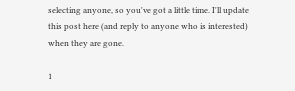selecting anyone, so you've got a little time. I'll update this post here (and reply to anyone who is interested) when they are gone.

1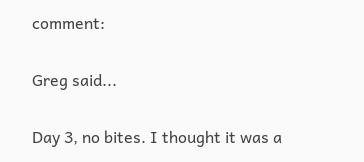comment:

Greg said...

Day 3, no bites. I thought it was a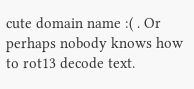cute domain name :( . Or perhaps nobody knows how to rot13 decode text.